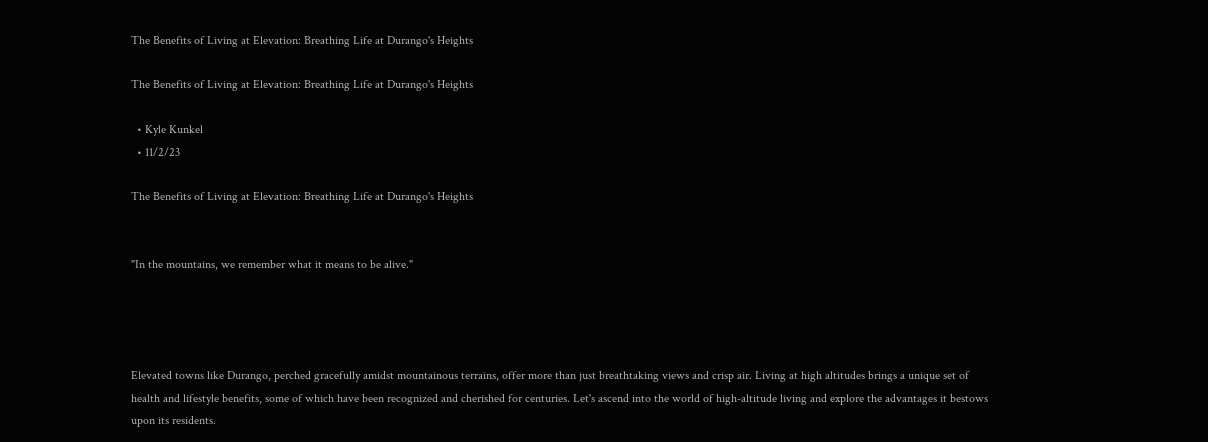The Benefits of Living at Elevation: Breathing Life at Durango's Heights

The Benefits of Living at Elevation: Breathing Life at Durango's Heights

  • Kyle Kunkel
  • 11/2/23

The Benefits of Living at Elevation: Breathing Life at Durango's Heights


"In the mountains, we remember what it means to be alive."




Elevated towns like Durango, perched gracefully amidst mountainous terrains, offer more than just breathtaking views and crisp air. Living at high altitudes brings a unique set of health and lifestyle benefits, some of which have been recognized and cherished for centuries. Let's ascend into the world of high-altitude living and explore the advantages it bestows upon its residents.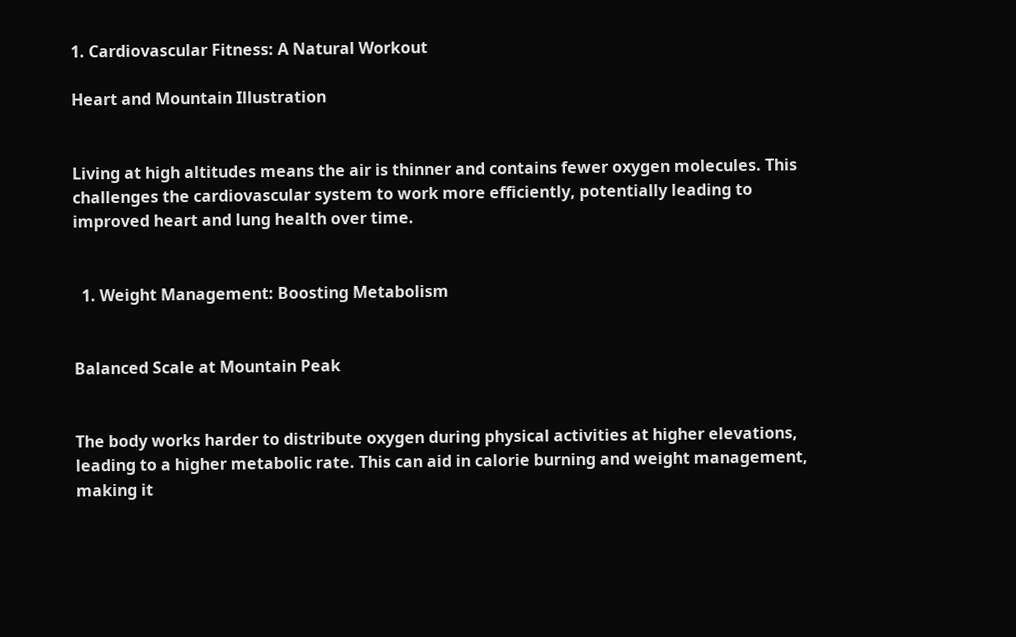1. Cardiovascular Fitness: A Natural Workout

Heart and Mountain Illustration


Living at high altitudes means the air is thinner and contains fewer oxygen molecules. This challenges the cardiovascular system to work more efficiently, potentially leading to improved heart and lung health over time.


  1. Weight Management: Boosting Metabolism


Balanced Scale at Mountain Peak


The body works harder to distribute oxygen during physical activities at higher elevations, leading to a higher metabolic rate. This can aid in calorie burning and weight management, making it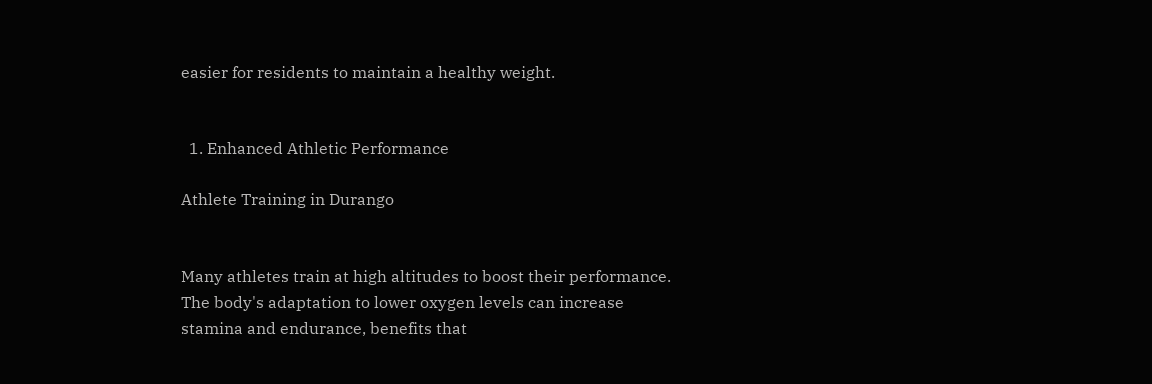easier for residents to maintain a healthy weight.


  1. Enhanced Athletic Performance

Athlete Training in Durango


Many athletes train at high altitudes to boost their performance. The body's adaptation to lower oxygen levels can increase stamina and endurance, benefits that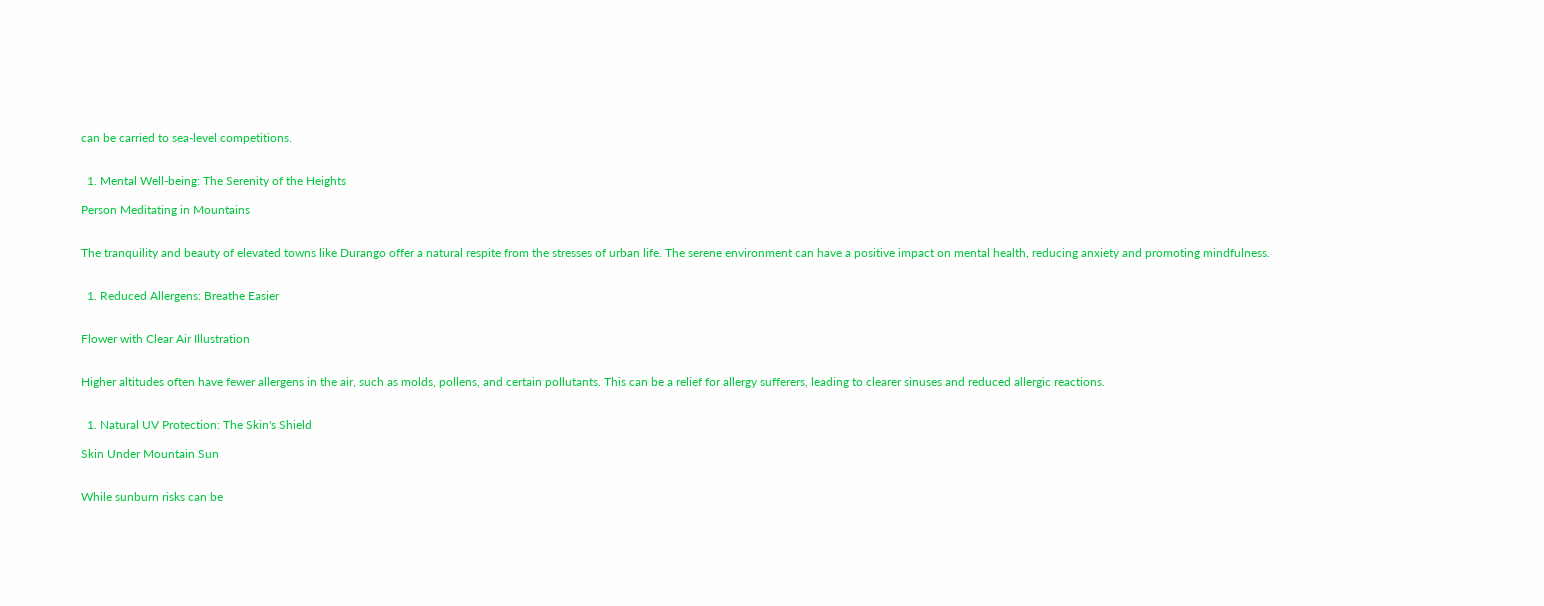can be carried to sea-level competitions.


  1. Mental Well-being: The Serenity of the Heights

Person Meditating in Mountains


The tranquility and beauty of elevated towns like Durango offer a natural respite from the stresses of urban life. The serene environment can have a positive impact on mental health, reducing anxiety and promoting mindfulness.


  1. Reduced Allergens: Breathe Easier


Flower with Clear Air Illustration


Higher altitudes often have fewer allergens in the air, such as molds, pollens, and certain pollutants. This can be a relief for allergy sufferers, leading to clearer sinuses and reduced allergic reactions.


  1. Natural UV Protection: The Skin's Shield

Skin Under Mountain Sun


While sunburn risks can be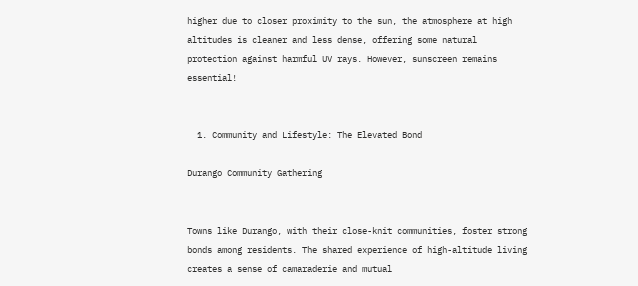higher due to closer proximity to the sun, the atmosphere at high altitudes is cleaner and less dense, offering some natural protection against harmful UV rays. However, sunscreen remains essential!


  1. Community and Lifestyle: The Elevated Bond

Durango Community Gathering


Towns like Durango, with their close-knit communities, foster strong bonds among residents. The shared experience of high-altitude living creates a sense of camaraderie and mutual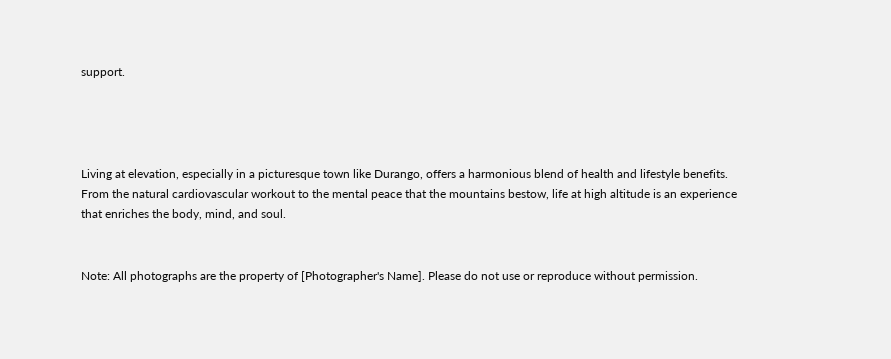support.




Living at elevation, especially in a picturesque town like Durango, offers a harmonious blend of health and lifestyle benefits. From the natural cardiovascular workout to the mental peace that the mountains bestow, life at high altitude is an experience that enriches the body, mind, and soul.


Note: All photographs are the property of [Photographer's Name]. Please do not use or reproduce without permission.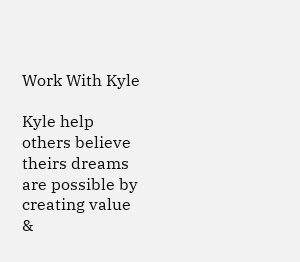Work With Kyle

Kyle help others believe theirs dreams are possible by creating value &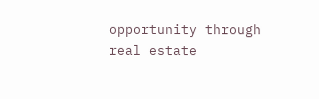opportunity through real estate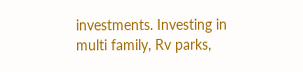investments. Investing in multi family, Rv parks,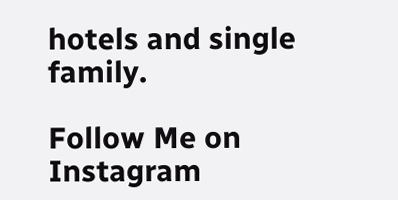hotels and single family.

Follow Me on Instagram